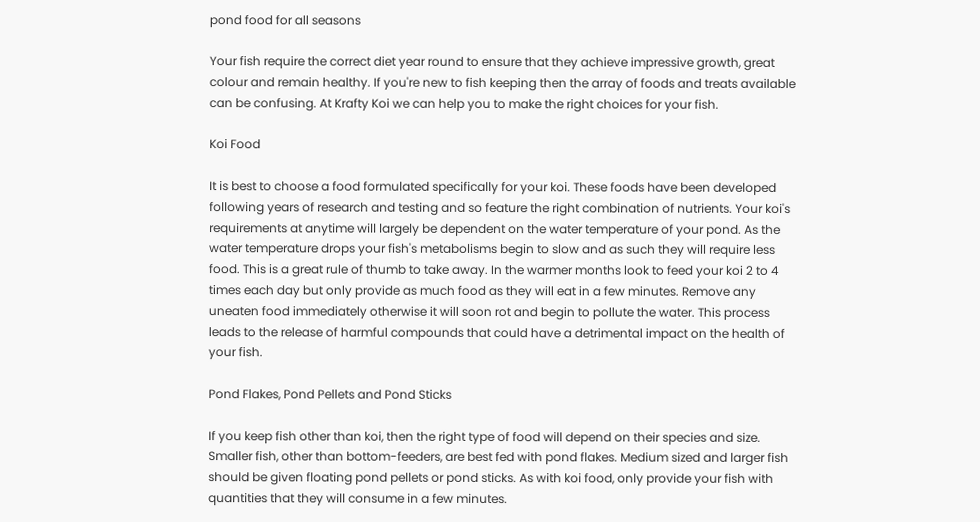pond food for all seasons

Your fish require the correct diet year round to ensure that they achieve impressive growth, great colour and remain healthy. If you're new to fish keeping then the array of foods and treats available can be confusing. At Krafty Koi we can help you to make the right choices for your fish.

Koi Food

It is best to choose a food formulated specifically for your koi. These foods have been developed following years of research and testing and so feature the right combination of nutrients. Your koi's requirements at anytime will largely be dependent on the water temperature of your pond. As the water temperature drops your fish's metabolisms begin to slow and as such they will require less food. This is a great rule of thumb to take away. In the warmer months look to feed your koi 2 to 4 times each day but only provide as much food as they will eat in a few minutes. Remove any uneaten food immediately otherwise it will soon rot and begin to pollute the water. This process leads to the release of harmful compounds that could have a detrimental impact on the health of your fish.

Pond Flakes, Pond Pellets and Pond Sticks

If you keep fish other than koi, then the right type of food will depend on their species and size. Smaller fish, other than bottom-feeders, are best fed with pond flakes. Medium sized and larger fish should be given floating pond pellets or pond sticks. As with koi food, only provide your fish with quantities that they will consume in a few minutes.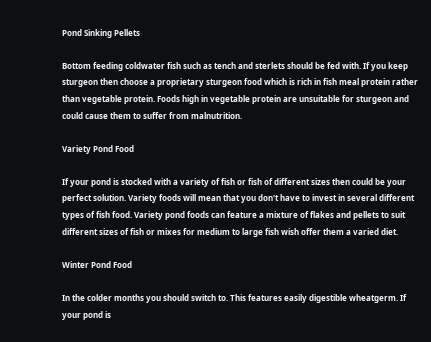Pond Sinking Pellets

Bottom feeding coldwater fish such as tench and sterlets should be fed with. If you keep sturgeon then choose a proprietary sturgeon food which is rich in fish meal protein rather than vegetable protein. Foods high in vegetable protein are unsuitable for sturgeon and could cause them to suffer from malnutrition.

Variety Pond Food

If your pond is stocked with a variety of fish or fish of different sizes then could be your perfect solution. Variety foods will mean that you don't have to invest in several different types of fish food. Variety pond foods can feature a mixture of flakes and pellets to suit different sizes of fish or mixes for medium to large fish wish offer them a varied diet.

Winter Pond Food

In the colder months you should switch to. This features easily digestible wheatgerm. If your pond is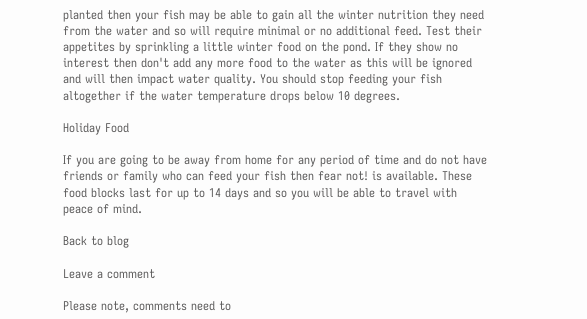planted then your fish may be able to gain all the winter nutrition they need from the water and so will require minimal or no additional feed. Test their appetites by sprinkling a little winter food on the pond. If they show no interest then don't add any more food to the water as this will be ignored and will then impact water quality. You should stop feeding your fish altogether if the water temperature drops below 10 degrees.

Holiday Food

If you are going to be away from home for any period of time and do not have friends or family who can feed your fish then fear not! is available. These food blocks last for up to 14 days and so you will be able to travel with peace of mind.

Back to blog

Leave a comment

Please note, comments need to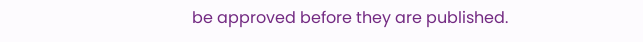be approved before they are published.